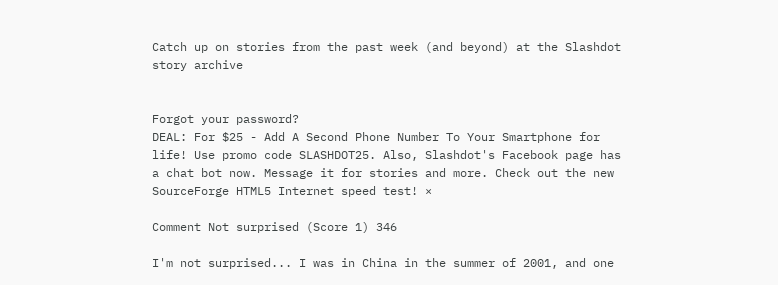Catch up on stories from the past week (and beyond) at the Slashdot story archive


Forgot your password?
DEAL: For $25 - Add A Second Phone Number To Your Smartphone for life! Use promo code SLASHDOT25. Also, Slashdot's Facebook page has a chat bot now. Message it for stories and more. Check out the new SourceForge HTML5 Internet speed test! ×

Comment Not surprised (Score 1) 346

I'm not surprised... I was in China in the summer of 2001, and one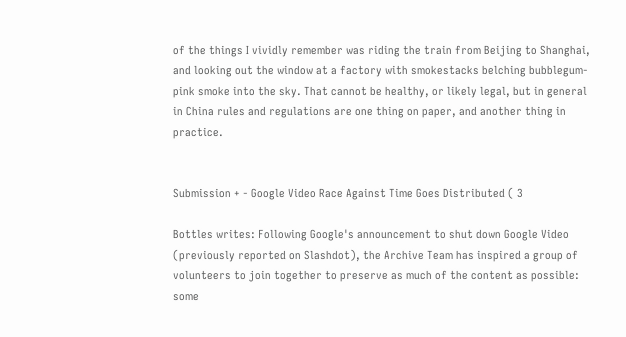of the things I vividly remember was riding the train from Beijing to Shanghai, and looking out the window at a factory with smokestacks belching bubblegum-pink smoke into the sky. That cannot be healthy, or likely legal, but in general in China rules and regulations are one thing on paper, and another thing in practice.


Submission + - Google Video Race Against Time Goes Distributed ( 3

Bottles writes: Following Google's announcement to shut down Google Video (previously reported on Slashdot), the Archive Team has inspired a group of volunteers to join together to preserve as much of the content as possible: some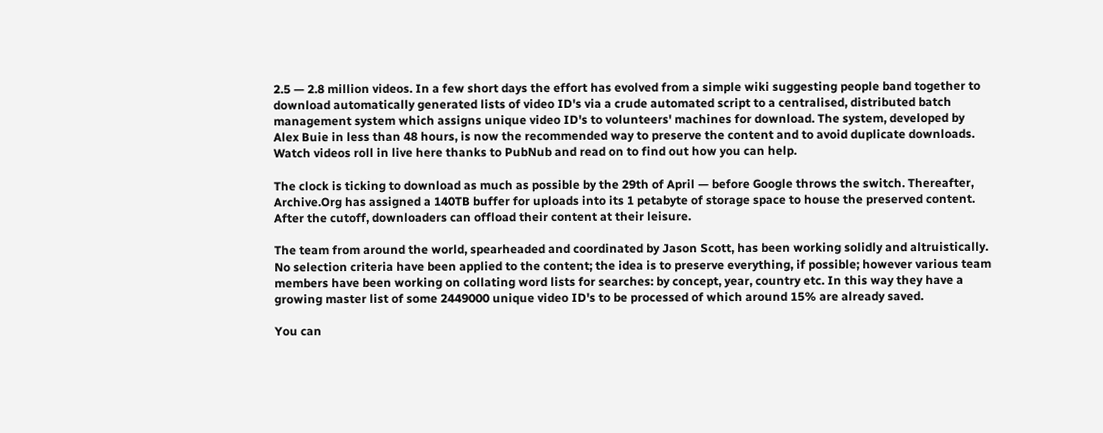2.5 — 2.8 million videos. In a few short days the effort has evolved from a simple wiki suggesting people band together to download automatically generated lists of video ID's via a crude automated script to a centralised, distributed batch management system which assigns unique video ID's to volunteers' machines for download. The system, developed by Alex Buie in less than 48 hours, is now the recommended way to preserve the content and to avoid duplicate downloads. Watch videos roll in live here thanks to PubNub and read on to find out how you can help.

The clock is ticking to download as much as possible by the 29th of April — before Google throws the switch. Thereafter, Archive.Org has assigned a 140TB buffer for uploads into its 1 petabyte of storage space to house the preserved content. After the cutoff, downloaders can offload their content at their leisure.

The team from around the world, spearheaded and coordinated by Jason Scott, has been working solidly and altruistically. No selection criteria have been applied to the content; the idea is to preserve everything, if possible; however various team members have been working on collating word lists for searches: by concept, year, country etc. In this way they have a growing master list of some 2449000 unique video ID's to be processed of which around 15% are already saved.

You can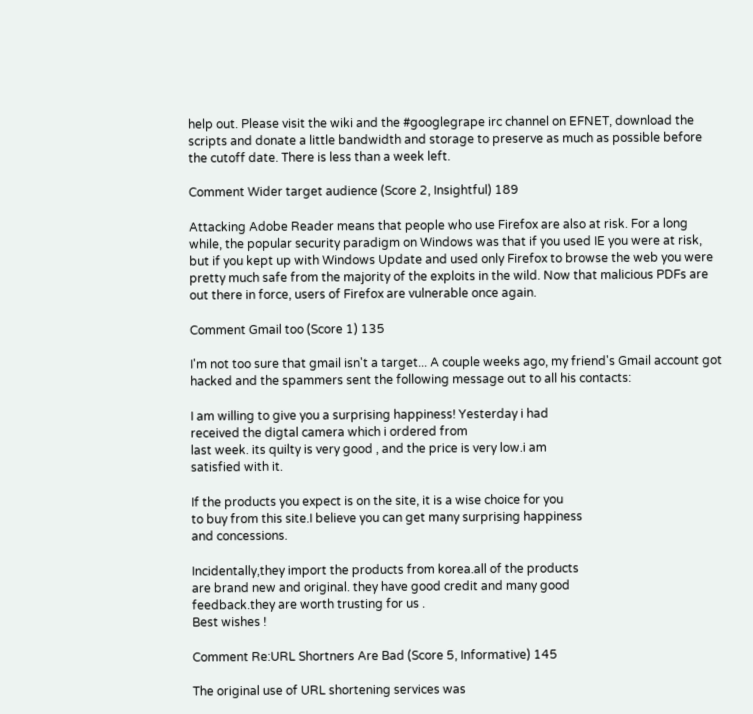help out. Please visit the wiki and the #googlegrape irc channel on EFNET, download the scripts and donate a little bandwidth and storage to preserve as much as possible before the cutoff date. There is less than a week left.

Comment Wider target audience (Score 2, Insightful) 189

Attacking Adobe Reader means that people who use Firefox are also at risk. For a long while, the popular security paradigm on Windows was that if you used IE you were at risk, but if you kept up with Windows Update and used only Firefox to browse the web you were pretty much safe from the majority of the exploits in the wild. Now that malicious PDFs are out there in force, users of Firefox are vulnerable once again.

Comment Gmail too (Score 1) 135

I'm not too sure that gmail isn't a target... A couple weeks ago, my friend's Gmail account got hacked and the spammers sent the following message out to all his contacts:

I am willing to give you a surprising happiness! Yesterday i had
received the digtal camera which i ordered from
last week. its quilty is very good , and the price is very low.i am
satisfied with it.

If the products you expect is on the site, it is a wise choice for you
to buy from this site.I believe you can get many surprising happiness
and concessions.

Incidentally,they import the products from korea.all of the products
are brand new and original. they have good credit and many good
feedback.they are worth trusting for us .
Best wishes !

Comment Re:URL Shortners Are Bad (Score 5, Informative) 145

The original use of URL shortening services was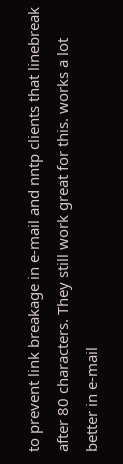to prevent link breakage in e-mail and nntp clients that linebreak after 80 characters. They still work great for this. works a lot better in e-mail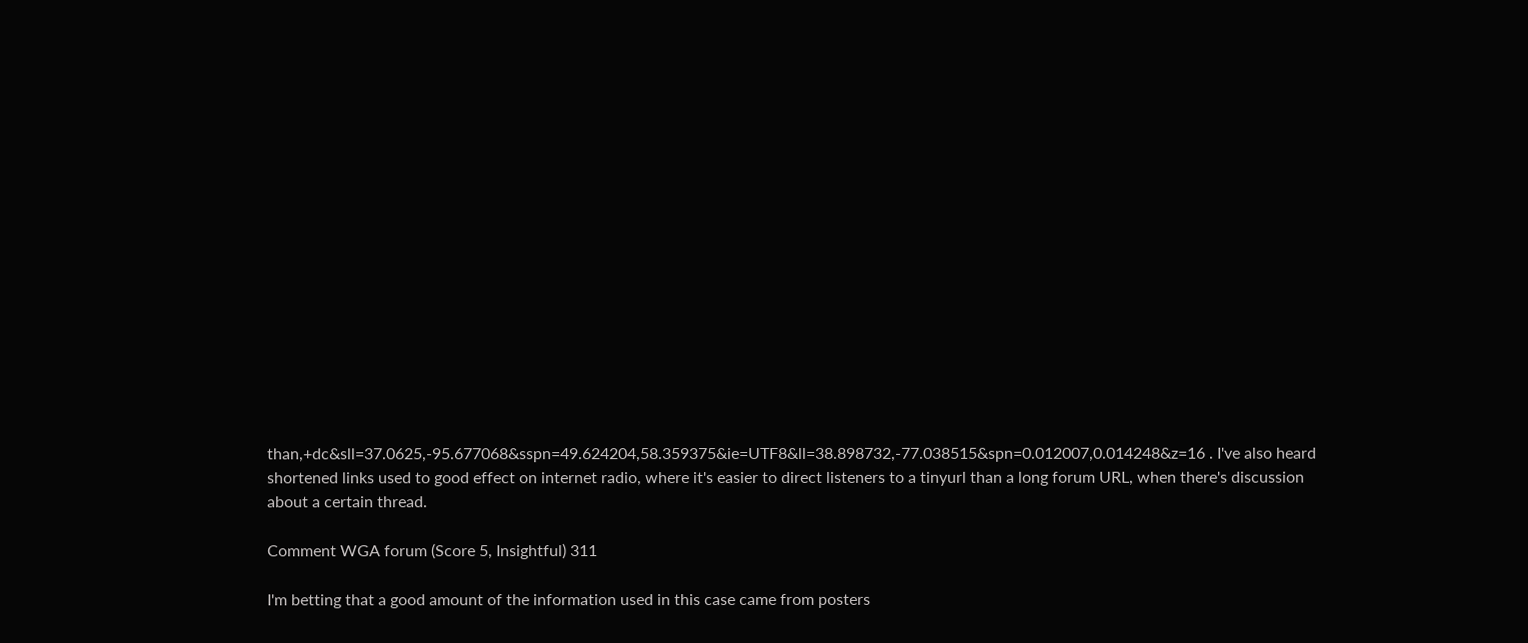than,+dc&sll=37.0625,-95.677068&sspn=49.624204,58.359375&ie=UTF8&ll=38.898732,-77.038515&spn=0.012007,0.014248&z=16 . I've also heard shortened links used to good effect on internet radio, where it's easier to direct listeners to a tinyurl than a long forum URL, when there's discussion about a certain thread.

Comment WGA forum (Score 5, Insightful) 311

I'm betting that a good amount of the information used in this case came from posters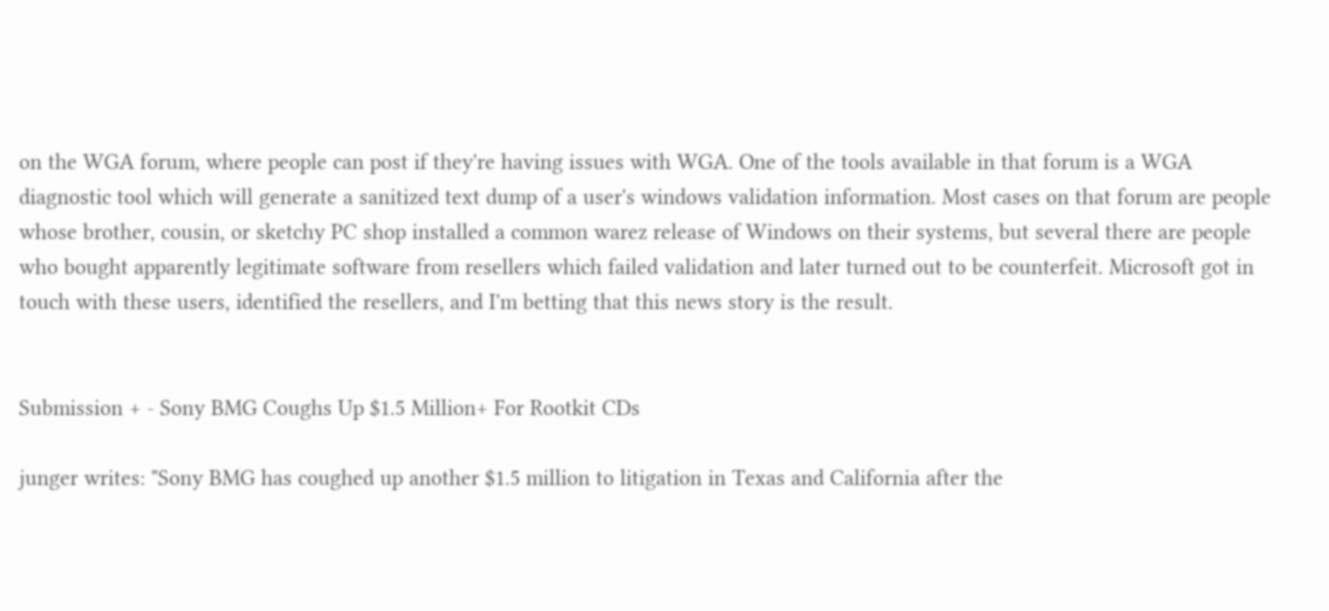on the WGA forum, where people can post if they're having issues with WGA. One of the tools available in that forum is a WGA diagnostic tool which will generate a sanitized text dump of a user's windows validation information. Most cases on that forum are people whose brother, cousin, or sketchy PC shop installed a common warez release of Windows on their systems, but several there are people who bought apparently legitimate software from resellers which failed validation and later turned out to be counterfeit. Microsoft got in touch with these users, identified the resellers, and I'm betting that this news story is the result.


Submission + - Sony BMG Coughs Up $1.5 Million+ For Rootkit CDs

junger writes: "Sony BMG has coughed up another $1.5 million to litigation in Texas and California after the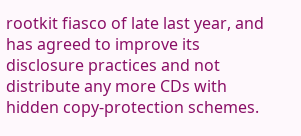rootkit fiasco of late last year, and has agreed to improve its disclosure practices and not distribute any more CDs with hidden copy-protection schemes.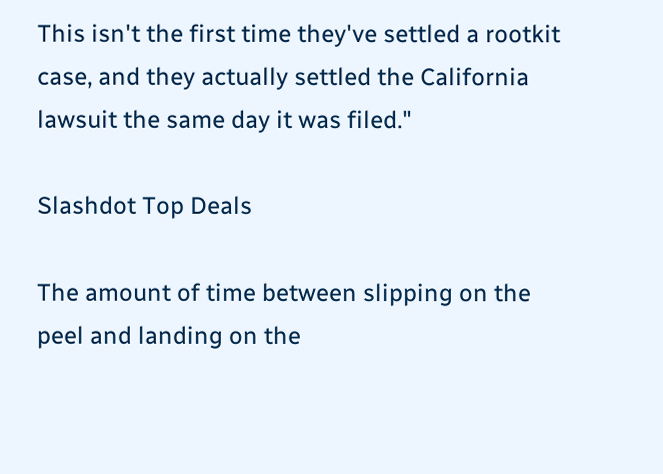This isn't the first time they've settled a rootkit case, and they actually settled the California lawsuit the same day it was filed."

Slashdot Top Deals

The amount of time between slipping on the peel and landing on the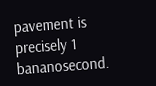pavement is precisely 1 bananosecond.